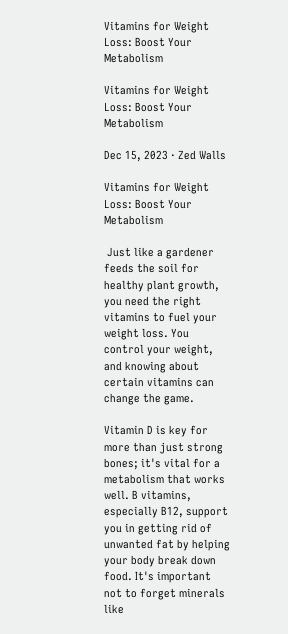Vitamins for Weight Loss: Boost Your Metabolism

Vitamins for Weight Loss: Boost Your Metabolism

Dec 15, 2023 · Zed Walls

Vitamins for Weight Loss: Boost Your Metabolism

 Just like a gardener feeds the soil for healthy plant growth, you need the right vitamins to fuel your weight loss. You control your weight, and knowing about certain vitamins can change the game.

Vitamin D is key for more than just strong bones; it's vital for a metabolism that works well. B vitamins, especially B12, support you in getting rid of unwanted fat by helping your body break down food. It's important not to forget minerals like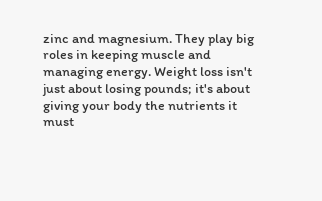zinc and magnesium. They play big roles in keeping muscle and managing energy. Weight loss isn't just about losing pounds; it's about giving your body the nutrients it must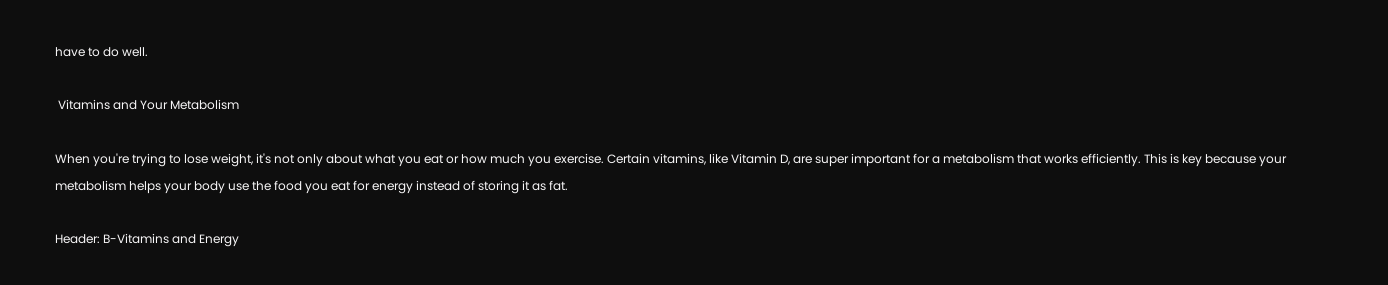have to do well.

 Vitamins and Your Metabolism

When you're trying to lose weight, it's not only about what you eat or how much you exercise. Certain vitamins, like Vitamin D, are super important for a metabolism that works efficiently. This is key because your metabolism helps your body use the food you eat for energy instead of storing it as fat.

Header: B-Vitamins and Energy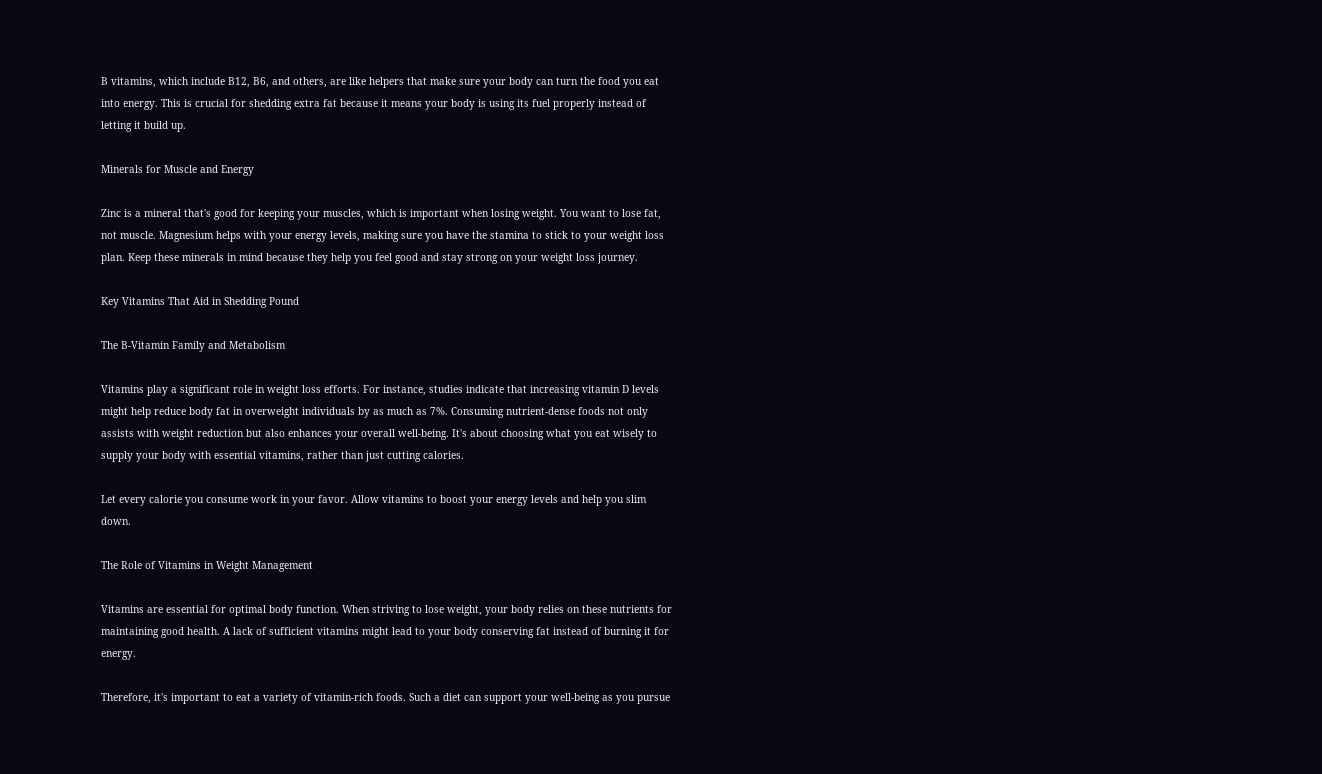B vitamins, which include B12, B6, and others, are like helpers that make sure your body can turn the food you eat into energy. This is crucial for shedding extra fat because it means your body is using its fuel properly instead of letting it build up.

Minerals for Muscle and Energy

Zinc is a mineral that's good for keeping your muscles, which is important when losing weight. You want to lose fat, not muscle. Magnesium helps with your energy levels, making sure you have the stamina to stick to your weight loss plan. Keep these minerals in mind because they help you feel good and stay strong on your weight loss journey.

Key Vitamins That Aid in Shedding Pound

The B-Vitamin Family and Metabolism

Vitamins play a significant role in weight loss efforts. For instance, studies indicate that increasing vitamin D levels might help reduce body fat in overweight individuals by as much as 7%. Consuming nutrient-dense foods not only assists with weight reduction but also enhances your overall well-being. It's about choosing what you eat wisely to supply your body with essential vitamins, rather than just cutting calories.

Let every calorie you consume work in your favor. Allow vitamins to boost your energy levels and help you slim down.

The Role of Vitamins in Weight Management

Vitamins are essential for optimal body function. When striving to lose weight, your body relies on these nutrients for maintaining good health. A lack of sufficient vitamins might lead to your body conserving fat instead of burning it for energy.

Therefore, it's important to eat a variety of vitamin-rich foods. Such a diet can support your well-being as you pursue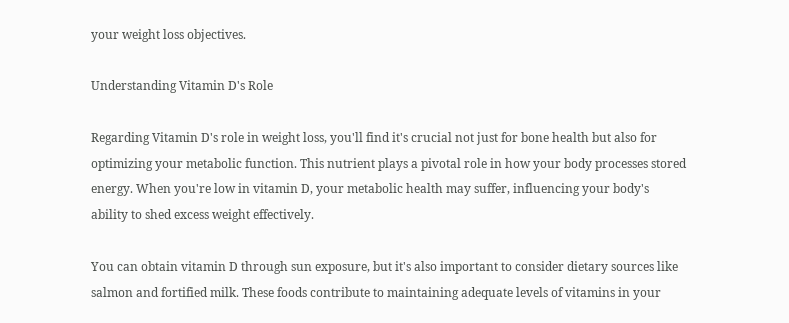your weight loss objectives.

Understanding Vitamin D's Role

Regarding Vitamin D's role in weight loss, you'll find it's crucial not just for bone health but also for optimizing your metabolic function. This nutrient plays a pivotal role in how your body processes stored energy. When you're low in vitamin D, your metabolic health may suffer, influencing your body's ability to shed excess weight effectively.

You can obtain vitamin D through sun exposure, but it's also important to consider dietary sources like salmon and fortified milk. These foods contribute to maintaining adequate levels of vitamins in your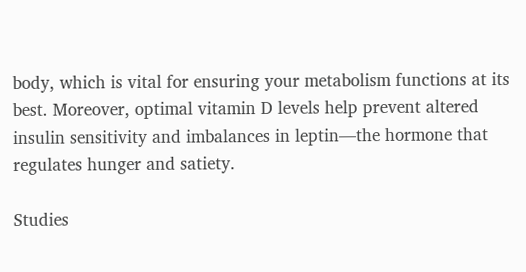body, which is vital for ensuring your metabolism functions at its best. Moreover, optimal vitamin D levels help prevent altered insulin sensitivity and imbalances in leptin—the hormone that regulates hunger and satiety.

Studies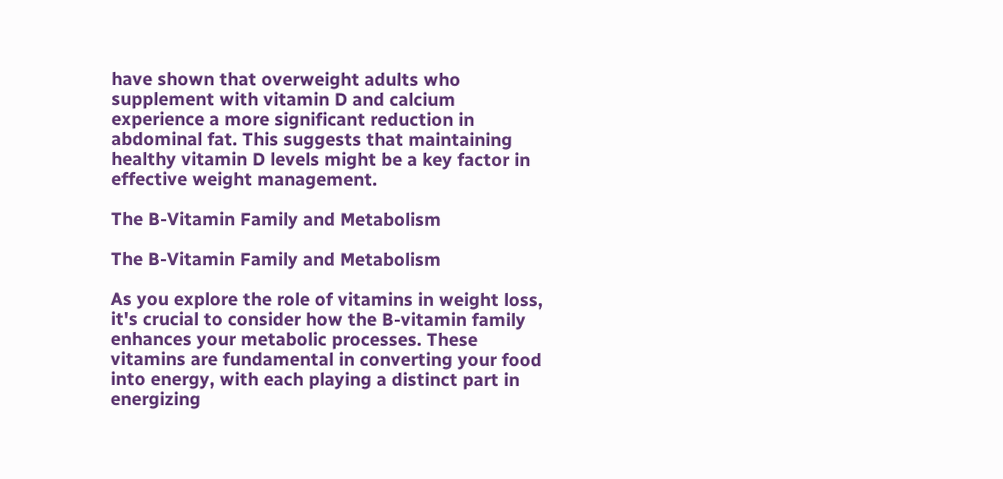have shown that overweight adults who supplement with vitamin D and calcium experience a more significant reduction in abdominal fat. This suggests that maintaining healthy vitamin D levels might be a key factor in effective weight management.

The B-Vitamin Family and Metabolism

The B-Vitamin Family and Metabolism

As you explore the role of vitamins in weight loss, it's crucial to consider how the B-vitamin family enhances your metabolic processes. These vitamins are fundamental in converting your food into energy, with each playing a distinct part in energizing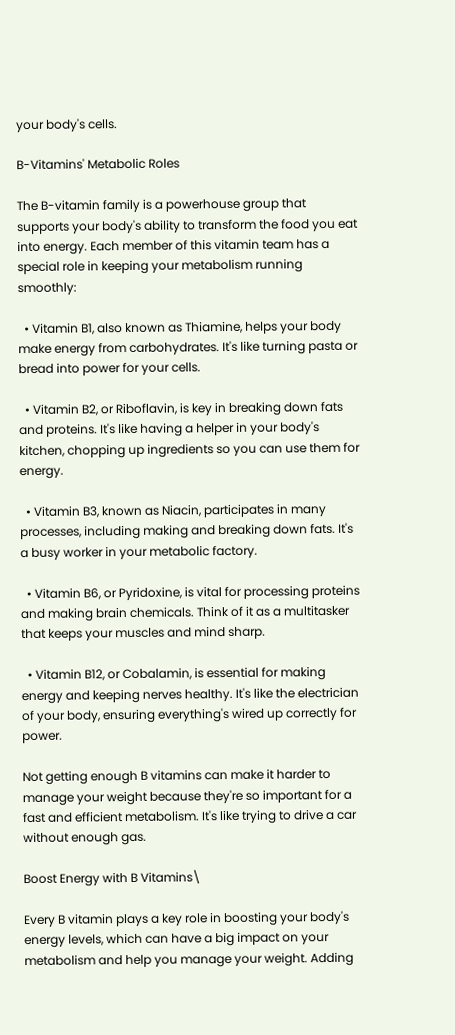your body's cells.

B-Vitamins' Metabolic Roles

The B-vitamin family is a powerhouse group that supports your body's ability to transform the food you eat into energy. Each member of this vitamin team has a special role in keeping your metabolism running smoothly:

  • Vitamin B1, also known as Thiamine, helps your body make energy from carbohydrates. It's like turning pasta or bread into power for your cells.

  • Vitamin B2, or Riboflavin, is key in breaking down fats and proteins. It's like having a helper in your body's kitchen, chopping up ingredients so you can use them for energy.

  • Vitamin B3, known as Niacin, participates in many processes, including making and breaking down fats. It's a busy worker in your metabolic factory.

  • Vitamin B6, or Pyridoxine, is vital for processing proteins and making brain chemicals. Think of it as a multitasker that keeps your muscles and mind sharp.

  • Vitamin B12, or Cobalamin, is essential for making energy and keeping nerves healthy. It's like the electrician of your body, ensuring everything's wired up correctly for power.

Not getting enough B vitamins can make it harder to manage your weight because they're so important for a fast and efficient metabolism. It's like trying to drive a car without enough gas.

Boost Energy with B Vitamins\

Every B vitamin plays a key role in boosting your body's energy levels, which can have a big impact on your metabolism and help you manage your weight. Adding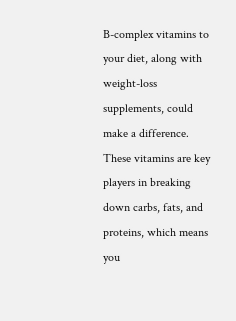B-complex vitamins to your diet, along with weight-loss supplements, could make a difference. These vitamins are key players in breaking down carbs, fats, and proteins, which means you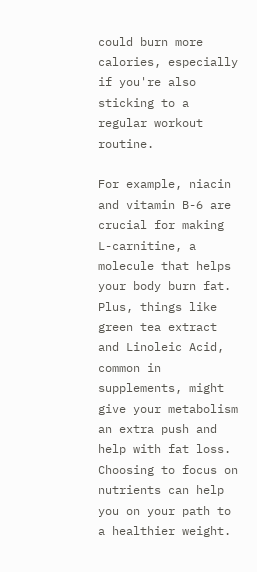could burn more calories, especially if you're also sticking to a regular workout routine.

For example, niacin and vitamin B-6 are crucial for making L-carnitine, a molecule that helps your body burn fat. Plus, things like green tea extract and Linoleic Acid, common in supplements, might give your metabolism an extra push and help with fat loss. Choosing to focus on nutrients can help you on your path to a healthier weight.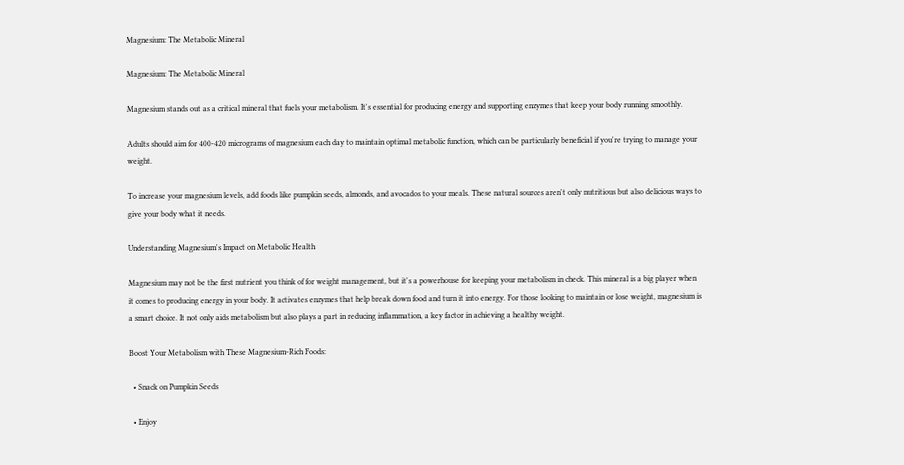Magnesium: The Metabolic Mineral

Magnesium: The Metabolic Mineral

Magnesium stands out as a critical mineral that fuels your metabolism. It's essential for producing energy and supporting enzymes that keep your body running smoothly.

Adults should aim for 400-420 micrograms of magnesium each day to maintain optimal metabolic function, which can be particularly beneficial if you're trying to manage your weight.

To increase your magnesium levels, add foods like pumpkin seeds, almonds, and avocados to your meals. These natural sources aren't only nutritious but also delicious ways to give your body what it needs.

Understanding Magnesium's Impact on Metabolic Health

Magnesium may not be the first nutrient you think of for weight management, but it's a powerhouse for keeping your metabolism in check. This mineral is a big player when it comes to producing energy in your body. It activates enzymes that help break down food and turn it into energy. For those looking to maintain or lose weight, magnesium is a smart choice. It not only aids metabolism but also plays a part in reducing inflammation, a key factor in achieving a healthy weight.

Boost Your Metabolism with These Magnesium-Rich Foods:

  • Snack on Pumpkin Seeds

  • Enjoy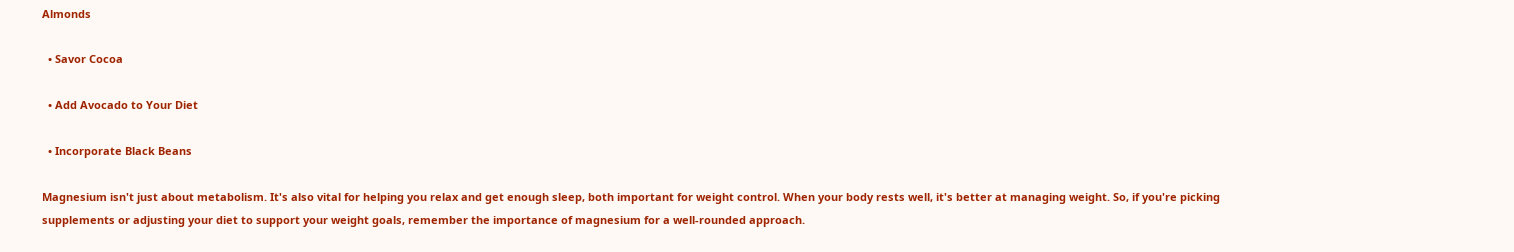Almonds

  • Savor Cocoa

  • Add Avocado to Your Diet

  • Incorporate Black Beans

Magnesium isn't just about metabolism. It's also vital for helping you relax and get enough sleep, both important for weight control. When your body rests well, it's better at managing weight. So, if you're picking supplements or adjusting your diet to support your weight goals, remember the importance of magnesium for a well-rounded approach.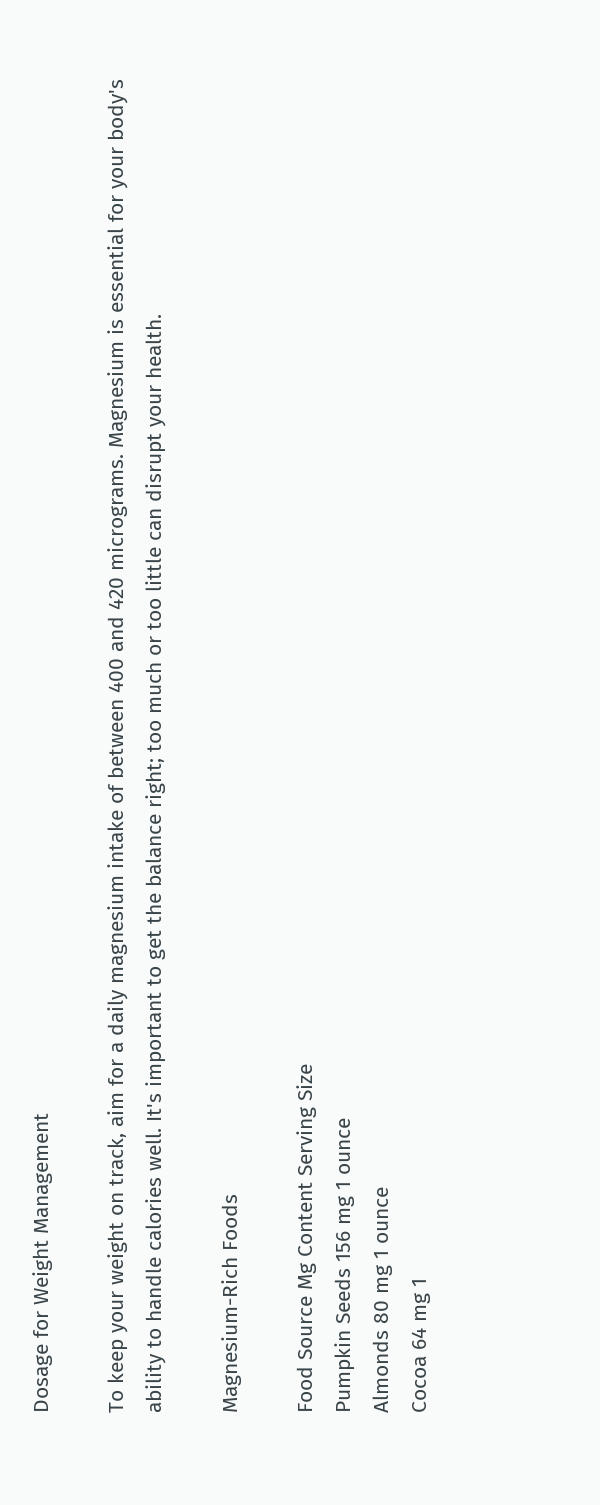Dosage for Weight Management

To keep your weight on track, aim for a daily magnesium intake of between 400 and 420 micrograms. Magnesium is essential for your body's ability to handle calories well. It's important to get the balance right; too much or too little can disrupt your health.

Magnesium-Rich Foods

Food Source Mg Content Serving Size
Pumpkin Seeds 156 mg 1 ounce
Almonds 80 mg 1 ounce
Cocoa 64 mg 1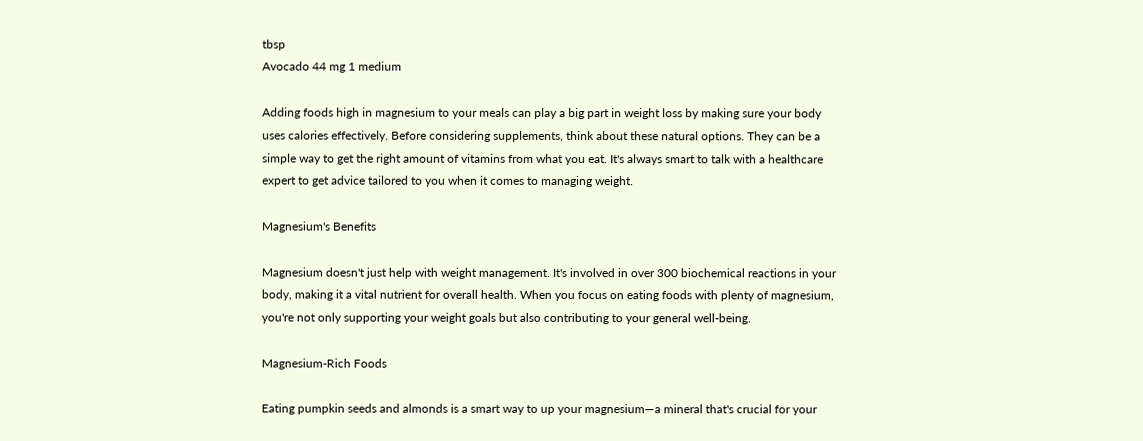tbsp
Avocado 44 mg 1 medium

Adding foods high in magnesium to your meals can play a big part in weight loss by making sure your body uses calories effectively. Before considering supplements, think about these natural options. They can be a simple way to get the right amount of vitamins from what you eat. It's always smart to talk with a healthcare expert to get advice tailored to you when it comes to managing weight.

Magnesium's Benefits

Magnesium doesn't just help with weight management. It's involved in over 300 biochemical reactions in your body, making it a vital nutrient for overall health. When you focus on eating foods with plenty of magnesium, you're not only supporting your weight goals but also contributing to your general well-being.

Magnesium-Rich Foods

Eating pumpkin seeds and almonds is a smart way to up your magnesium—a mineral that's crucial for your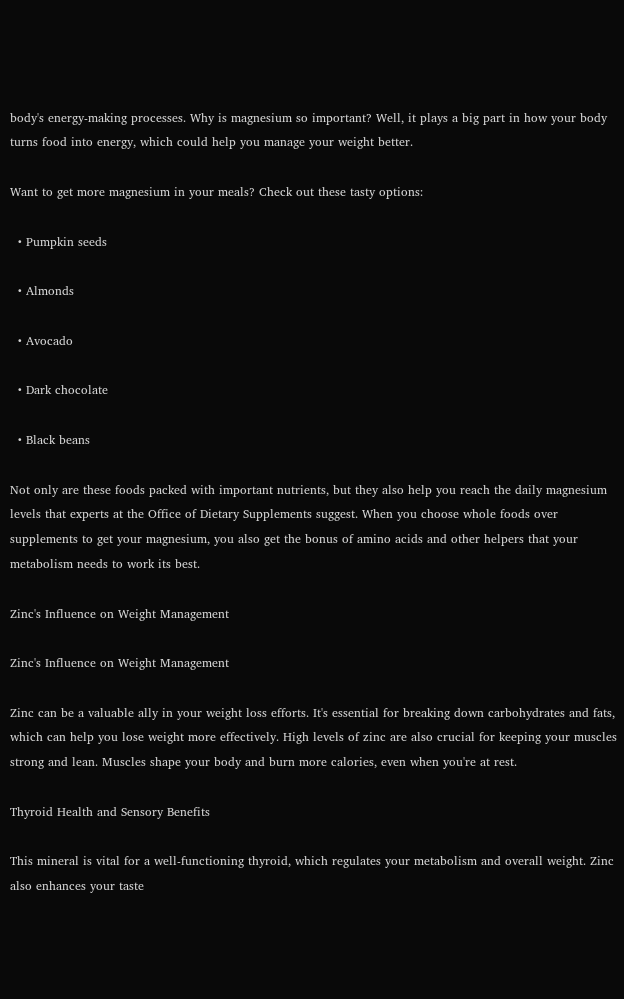body's energy-making processes. Why is magnesium so important? Well, it plays a big part in how your body turns food into energy, which could help you manage your weight better.

Want to get more magnesium in your meals? Check out these tasty options:

  • Pumpkin seeds

  • Almonds

  • Avocado

  • Dark chocolate

  • Black beans

Not only are these foods packed with important nutrients, but they also help you reach the daily magnesium levels that experts at the Office of Dietary Supplements suggest. When you choose whole foods over supplements to get your magnesium, you also get the bonus of amino acids and other helpers that your metabolism needs to work its best.

Zinc's Influence on Weight Management

Zinc's Influence on Weight Management

Zinc can be a valuable ally in your weight loss efforts. It's essential for breaking down carbohydrates and fats, which can help you lose weight more effectively. High levels of zinc are also crucial for keeping your muscles strong and lean. Muscles shape your body and burn more calories, even when you're at rest.

Thyroid Health and Sensory Benefits

This mineral is vital for a well-functioning thyroid, which regulates your metabolism and overall weight. Zinc also enhances your taste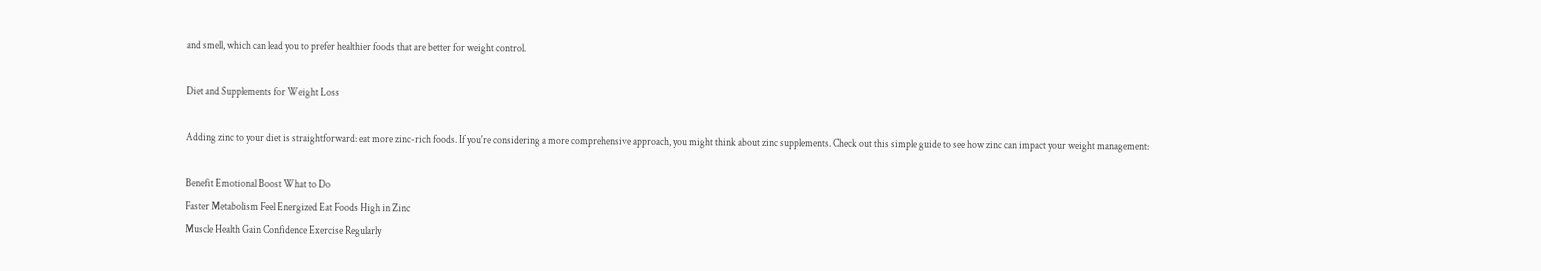and smell, which can lead you to prefer healthier foods that are better for weight control.

Diet and Supplements for Weight Loss

Adding zinc to your diet is straightforward: eat more zinc-rich foods. If you're considering a more comprehensive approach, you might think about zinc supplements. Check out this simple guide to see how zinc can impact your weight management:

Benefit Emotional Boost What to Do
Faster Metabolism Feel Energized Eat Foods High in Zinc
Muscle Health Gain Confidence Exercise Regularly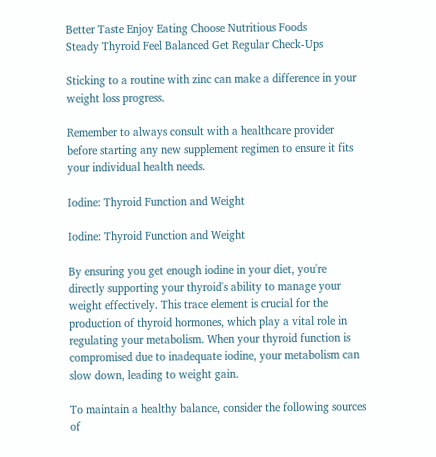Better Taste Enjoy Eating Choose Nutritious Foods
Steady Thyroid Feel Balanced Get Regular Check-Ups

Sticking to a routine with zinc can make a difference in your weight loss progress.

Remember to always consult with a healthcare provider before starting any new supplement regimen to ensure it fits your individual health needs.

Iodine: Thyroid Function and Weight

Iodine: Thyroid Function and Weight

By ensuring you get enough iodine in your diet, you're directly supporting your thyroid's ability to manage your weight effectively. This trace element is crucial for the production of thyroid hormones, which play a vital role in regulating your metabolism. When your thyroid function is compromised due to inadequate iodine, your metabolism can slow down, leading to weight gain.

To maintain a healthy balance, consider the following sources of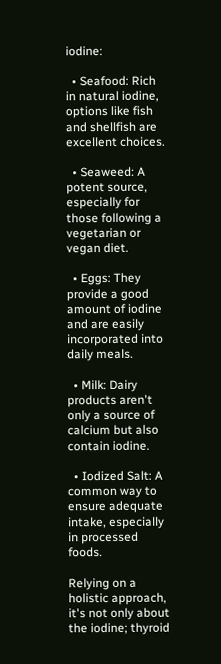iodine:

  • Seafood: Rich in natural iodine, options like fish and shellfish are excellent choices.

  • Seaweed: A potent source, especially for those following a vegetarian or vegan diet.

  • Eggs: They provide a good amount of iodine and are easily incorporated into daily meals.

  • Milk: Dairy products aren't only a source of calcium but also contain iodine.

  • Iodized Salt: A common way to ensure adequate intake, especially in processed foods.

Relying on a holistic approach, it's not only about the iodine; thyroid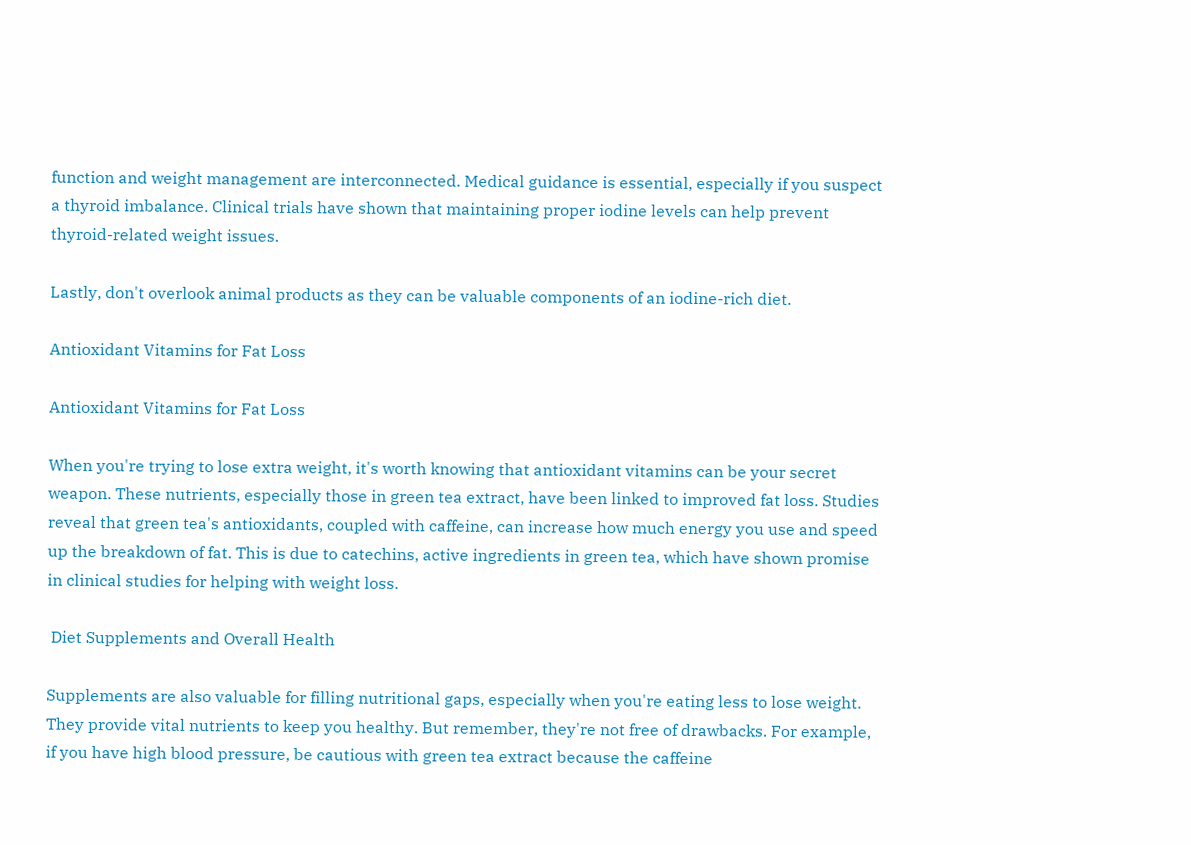function and weight management are interconnected. Medical guidance is essential, especially if you suspect a thyroid imbalance. Clinical trials have shown that maintaining proper iodine levels can help prevent thyroid-related weight issues.

Lastly, don't overlook animal products as they can be valuable components of an iodine-rich diet.

Antioxidant Vitamins for Fat Loss

Antioxidant Vitamins for Fat Loss

When you're trying to lose extra weight, it's worth knowing that antioxidant vitamins can be your secret weapon. These nutrients, especially those in green tea extract, have been linked to improved fat loss. Studies reveal that green tea's antioxidants, coupled with caffeine, can increase how much energy you use and speed up the breakdown of fat. This is due to catechins, active ingredients in green tea, which have shown promise in clinical studies for helping with weight loss.

 Diet Supplements and Overall Health

Supplements are also valuable for filling nutritional gaps, especially when you're eating less to lose weight. They provide vital nutrients to keep you healthy. But remember, they're not free of drawbacks. For example, if you have high blood pressure, be cautious with green tea extract because the caffeine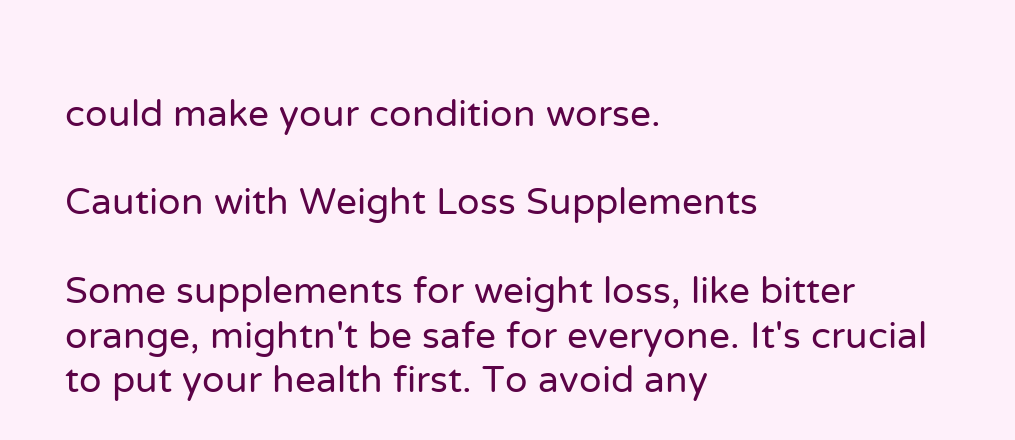could make your condition worse.

Caution with Weight Loss Supplements

Some supplements for weight loss, like bitter orange, mightn't be safe for everyone. It's crucial to put your health first. To avoid any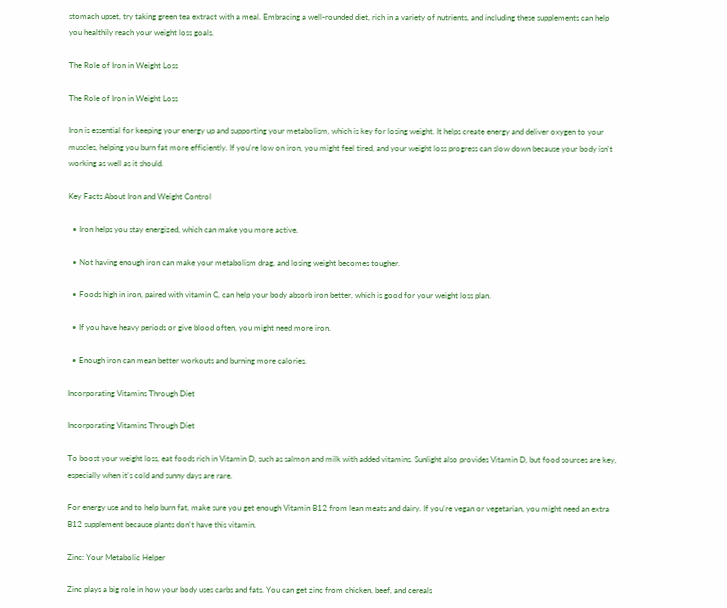stomach upset, try taking green tea extract with a meal. Embracing a well-rounded diet, rich in a variety of nutrients, and including these supplements can help you healthily reach your weight loss goals.

The Role of Iron in Weight Loss

The Role of Iron in Weight Loss

Iron is essential for keeping your energy up and supporting your metabolism, which is key for losing weight. It helps create energy and deliver oxygen to your muscles, helping you burn fat more efficiently. If you're low on iron, you might feel tired, and your weight loss progress can slow down because your body isn't working as well as it should.

Key Facts About Iron and Weight Control

  • Iron helps you stay energized, which can make you more active.

  • Not having enough iron can make your metabolism drag, and losing weight becomes tougher.

  • Foods high in iron, paired with vitamin C, can help your body absorb iron better, which is good for your weight loss plan.

  • If you have heavy periods or give blood often, you might need more iron.

  • Enough iron can mean better workouts and burning more calories.

Incorporating Vitamins Through Diet

Incorporating Vitamins Through Diet

To boost your weight loss, eat foods rich in Vitamin D, such as salmon and milk with added vitamins. Sunlight also provides Vitamin D, but food sources are key, especially when it's cold and sunny days are rare.

For energy use and to help burn fat, make sure you get enough Vitamin B12 from lean meats and dairy. If you're vegan or vegetarian, you might need an extra B12 supplement because plants don't have this vitamin.

Zinc: Your Metabolic Helper

Zinc plays a big role in how your body uses carbs and fats. You can get zinc from chicken, beef, and cereals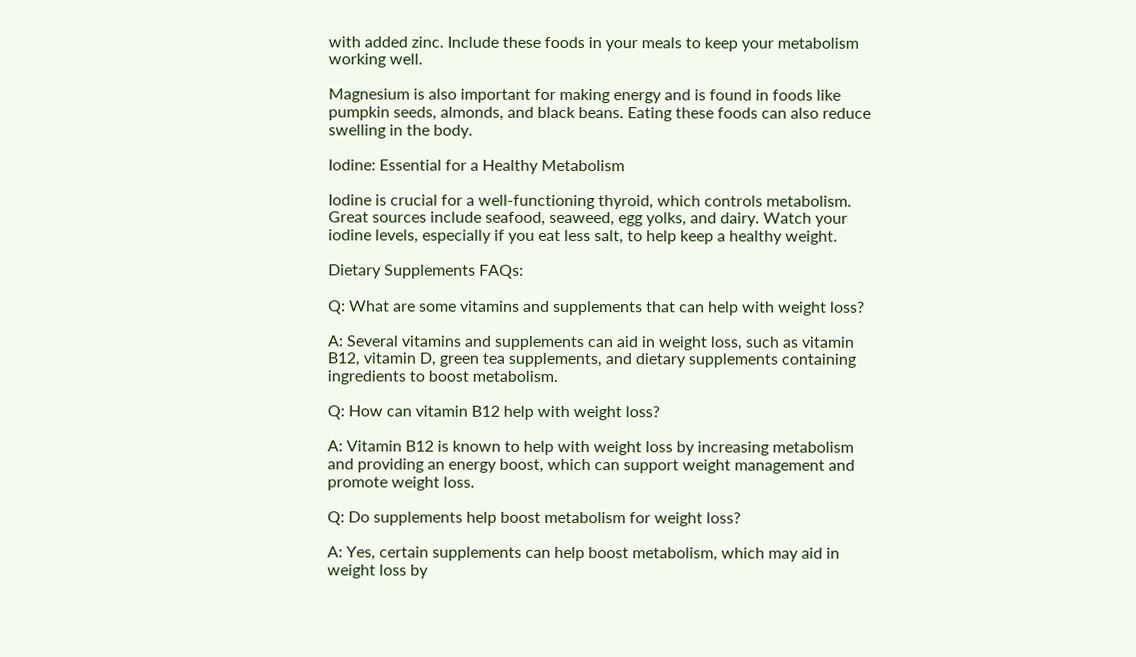with added zinc. Include these foods in your meals to keep your metabolism working well.

Magnesium is also important for making energy and is found in foods like pumpkin seeds, almonds, and black beans. Eating these foods can also reduce swelling in the body.

Iodine: Essential for a Healthy Metabolism

Iodine is crucial for a well-functioning thyroid, which controls metabolism. Great sources include seafood, seaweed, egg yolks, and dairy. Watch your iodine levels, especially if you eat less salt, to help keep a healthy weight.

Dietary Supplements FAQs:

Q: What are some vitamins and supplements that can help with weight loss?

A: Several vitamins and supplements can aid in weight loss, such as vitamin B12, vitamin D, green tea supplements, and dietary supplements containing ingredients to boost metabolism.

Q: How can vitamin B12 help with weight loss?

A: Vitamin B12 is known to help with weight loss by increasing metabolism and providing an energy boost, which can support weight management and promote weight loss.

Q: Do supplements help boost metabolism for weight loss?

A: Yes, certain supplements can help boost metabolism, which may aid in weight loss by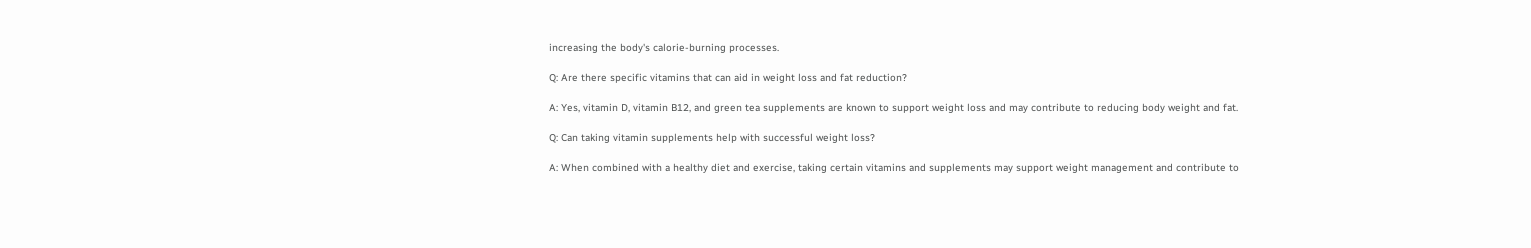increasing the body's calorie-burning processes.

Q: Are there specific vitamins that can aid in weight loss and fat reduction?

A: Yes, vitamin D, vitamin B12, and green tea supplements are known to support weight loss and may contribute to reducing body weight and fat.

Q: Can taking vitamin supplements help with successful weight loss?

A: When combined with a healthy diet and exercise, taking certain vitamins and supplements may support weight management and contribute to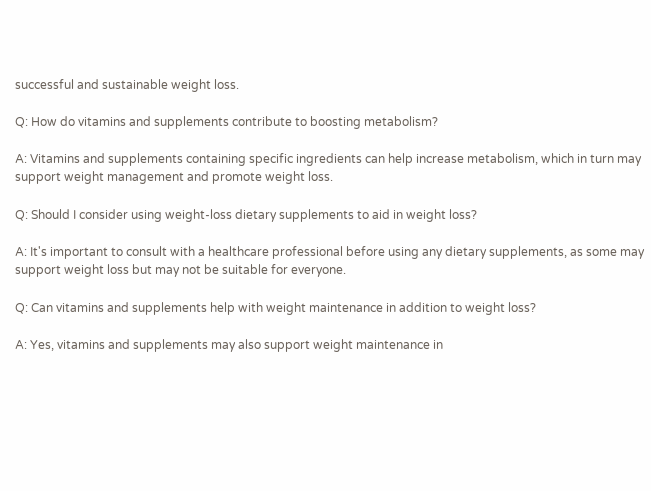successful and sustainable weight loss.

Q: How do vitamins and supplements contribute to boosting metabolism?

A: Vitamins and supplements containing specific ingredients can help increase metabolism, which in turn may support weight management and promote weight loss.

Q: Should I consider using weight-loss dietary supplements to aid in weight loss?

A: It's important to consult with a healthcare professional before using any dietary supplements, as some may support weight loss but may not be suitable for everyone.

Q: Can vitamins and supplements help with weight maintenance in addition to weight loss?

A: Yes, vitamins and supplements may also support weight maintenance in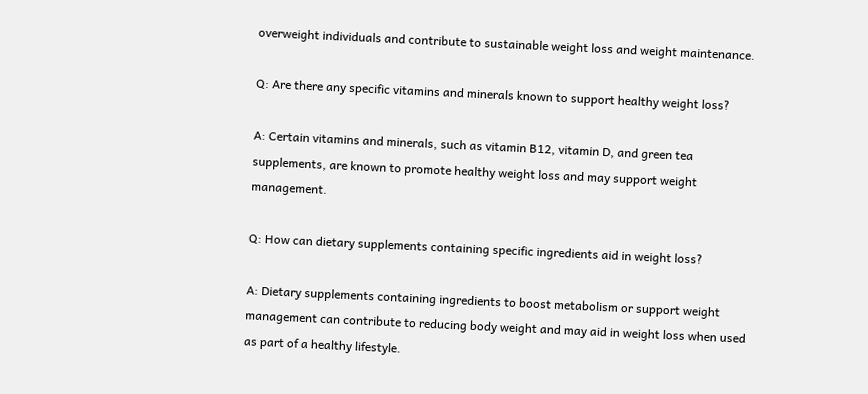overweight individuals and contribute to sustainable weight loss and weight maintenance.

Q: Are there any specific vitamins and minerals known to support healthy weight loss?

A: Certain vitamins and minerals, such as vitamin B12, vitamin D, and green tea supplements, are known to promote healthy weight loss and may support weight management.

Q: How can dietary supplements containing specific ingredients aid in weight loss?

A: Dietary supplements containing ingredients to boost metabolism or support weight management can contribute to reducing body weight and may aid in weight loss when used as part of a healthy lifestyle.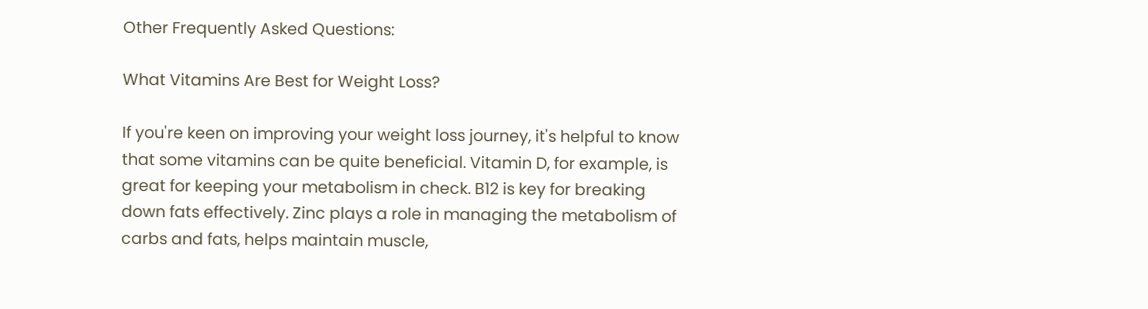Other Frequently Asked Questions:

What Vitamins Are Best for Weight Loss?

If you're keen on improving your weight loss journey, it's helpful to know that some vitamins can be quite beneficial. Vitamin D, for example, is great for keeping your metabolism in check. B12 is key for breaking down fats effectively. Zinc plays a role in managing the metabolism of carbs and fats, helps maintain muscle,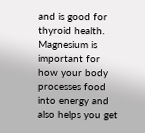and is good for thyroid health. Magnesium is important for how your body processes food into energy and also helps you get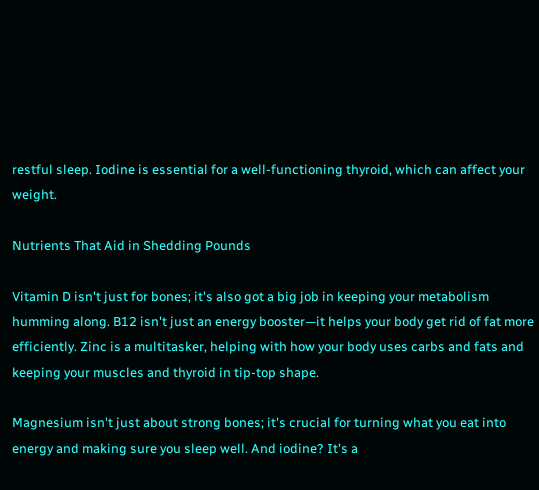restful sleep. Iodine is essential for a well-functioning thyroid, which can affect your weight.

Nutrients That Aid in Shedding Pounds

Vitamin D isn't just for bones; it's also got a big job in keeping your metabolism humming along. B12 isn't just an energy booster—it helps your body get rid of fat more efficiently. Zinc is a multitasker, helping with how your body uses carbs and fats and keeping your muscles and thyroid in tip-top shape.

Magnesium isn't just about strong bones; it's crucial for turning what you eat into energy and making sure you sleep well. And iodine? It's a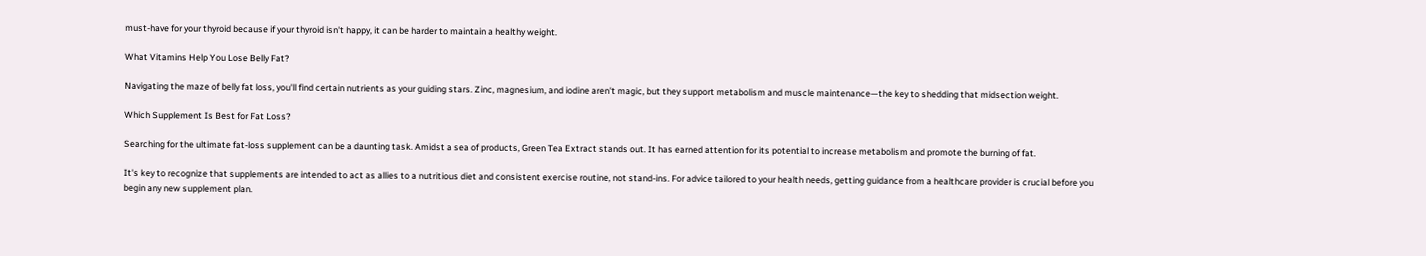must-have for your thyroid because if your thyroid isn't happy, it can be harder to maintain a healthy weight.

What Vitamins Help You Lose Belly Fat?

Navigating the maze of belly fat loss, you'll find certain nutrients as your guiding stars. Zinc, magnesium, and iodine aren't magic, but they support metabolism and muscle maintenance—the key to shedding that midsection weight.

Which Supplement Is Best for Fat Loss?

Searching for the ultimate fat-loss supplement can be a daunting task. Amidst a sea of products, Green Tea Extract stands out. It has earned attention for its potential to increase metabolism and promote the burning of fat.

It's key to recognize that supplements are intended to act as allies to a nutritious diet and consistent exercise routine, not stand-ins. For advice tailored to your health needs, getting guidance from a healthcare provider is crucial before you begin any new supplement plan.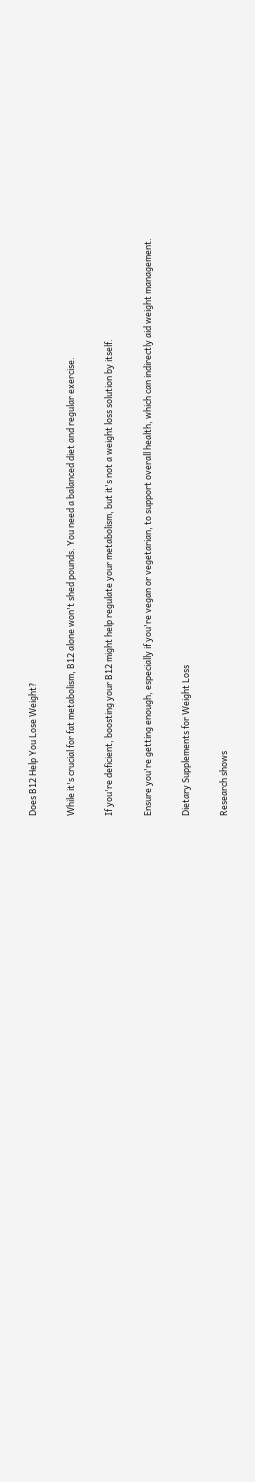Does B12 Help You Lose Weight?

While it's crucial for fat metabolism, B12 alone won't shed pounds. You need a balanced diet and regular exercise.

If you're deficient, boosting your B12 might help regulate your metabolism, but it's not a weight loss solution by itself.

Ensure you're getting enough, especially if you're vegan or vegetarian, to support overall health, which can indirectly aid weight management.

Dietary Supplements for Weight Loss

Research shows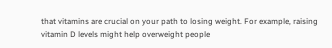that vitamins are crucial on your path to losing weight. For example, raising vitamin D levels might help overweight people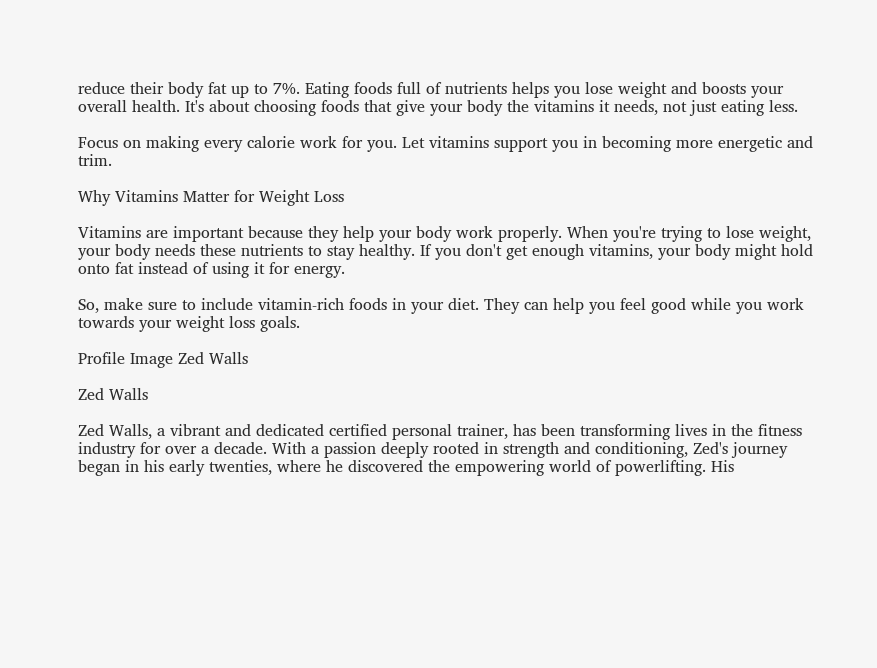reduce their body fat up to 7%. Eating foods full of nutrients helps you lose weight and boosts your overall health. It's about choosing foods that give your body the vitamins it needs, not just eating less.

Focus on making every calorie work for you. Let vitamins support you in becoming more energetic and trim.

Why Vitamins Matter for Weight Loss

Vitamins are important because they help your body work properly. When you're trying to lose weight, your body needs these nutrients to stay healthy. If you don't get enough vitamins, your body might hold onto fat instead of using it for energy.

So, make sure to include vitamin-rich foods in your diet. They can help you feel good while you work towards your weight loss goals.

Profile Image Zed Walls

Zed Walls

Zed Walls, a vibrant and dedicated certified personal trainer, has been transforming lives in the fitness industry for over a decade. With a passion deeply rooted in strength and conditioning, Zed's journey began in his early twenties, where he discovered the empowering world of powerlifting. His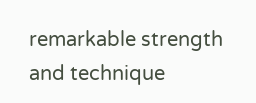remarkable strength and technique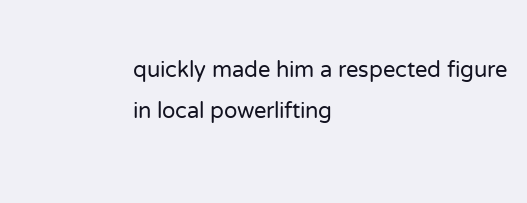quickly made him a respected figure in local powerlifting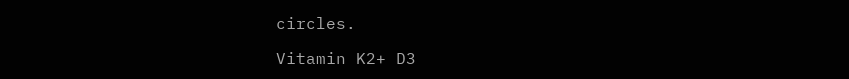circles.

Vitamin K2+ D3